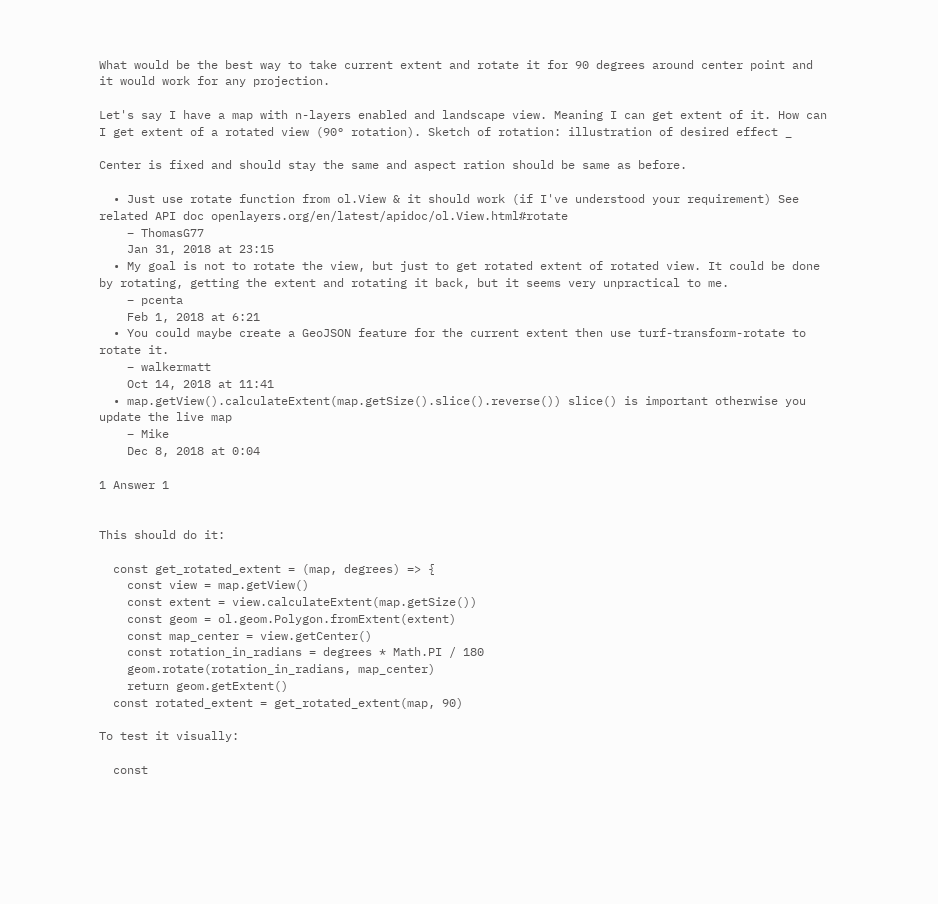What would be the best way to take current extent and rotate it for 90 degrees around center point and it would work for any projection.

Let's say I have a map with n-layers enabled and landscape view. Meaning I can get extent of it. How can I get extent of a rotated view (90° rotation). Sketch of rotation: illustration of desired effect _

Center is fixed and should stay the same and aspect ration should be same as before.

  • Just use rotate function from ol.View & it should work (if I've understood your requirement) See related API doc openlayers.org/en/latest/apidoc/ol.View.html#rotate
    – ThomasG77
    Jan 31, 2018 at 23:15
  • My goal is not to rotate the view, but just to get rotated extent of rotated view. It could be done by rotating, getting the extent and rotating it back, but it seems very unpractical to me.
    – pcenta
    Feb 1, 2018 at 6:21
  • You could maybe create a GeoJSON feature for the current extent then use turf-transform-rotate to rotate it.
    – walkermatt
    Oct 14, 2018 at 11:41
  • map.getView().calculateExtent(map.getSize().slice().reverse()) slice() is important otherwise you update the live map
    – Mike
    Dec 8, 2018 at 0:04

1 Answer 1


This should do it:

  const get_rotated_extent = (map, degrees) => {
    const view = map.getView()
    const extent = view.calculateExtent(map.getSize())
    const geom = ol.geom.Polygon.fromExtent(extent)
    const map_center = view.getCenter()
    const rotation_in_radians = degrees * Math.PI / 180
    geom.rotate(rotation_in_radians, map_center)
    return geom.getExtent()
  const rotated_extent = get_rotated_extent(map, 90)

To test it visually:

  const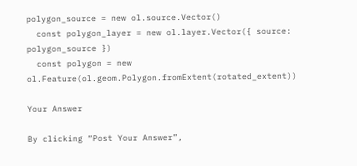polygon_source = new ol.source.Vector()
  const polygon_layer = new ol.layer.Vector({ source: polygon_source })
  const polygon = new ol.Feature(ol.geom.Polygon.fromExtent(rotated_extent))

Your Answer

By clicking “Post Your Answer”,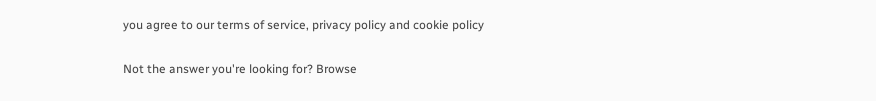you agree to our terms of service, privacy policy and cookie policy

Not the answer you're looking for? Browse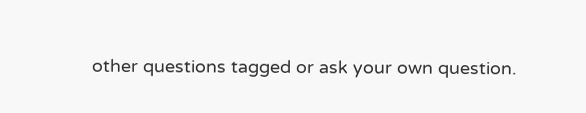other questions tagged or ask your own question.